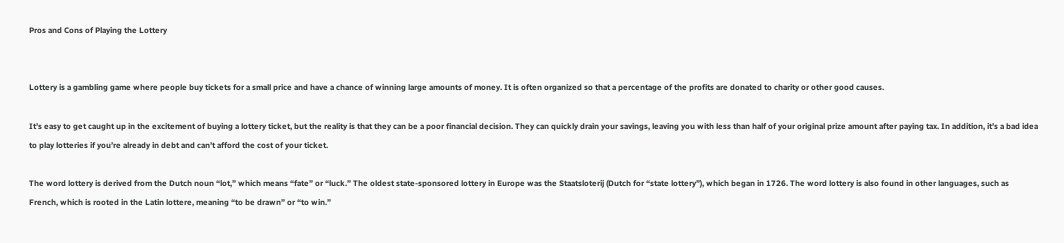Pros and Cons of Playing the Lottery


Lottery is a gambling game where people buy tickets for a small price and have a chance of winning large amounts of money. It is often organized so that a percentage of the profits are donated to charity or other good causes.

It’s easy to get caught up in the excitement of buying a lottery ticket, but the reality is that they can be a poor financial decision. They can quickly drain your savings, leaving you with less than half of your original prize amount after paying tax. In addition, it’s a bad idea to play lotteries if you’re already in debt and can’t afford the cost of your ticket.

The word lottery is derived from the Dutch noun “lot,” which means “fate” or “luck.” The oldest state-sponsored lottery in Europe was the Staatsloterij (Dutch for “state lottery”), which began in 1726. The word lottery is also found in other languages, such as French, which is rooted in the Latin lottere, meaning “to be drawn” or “to win.”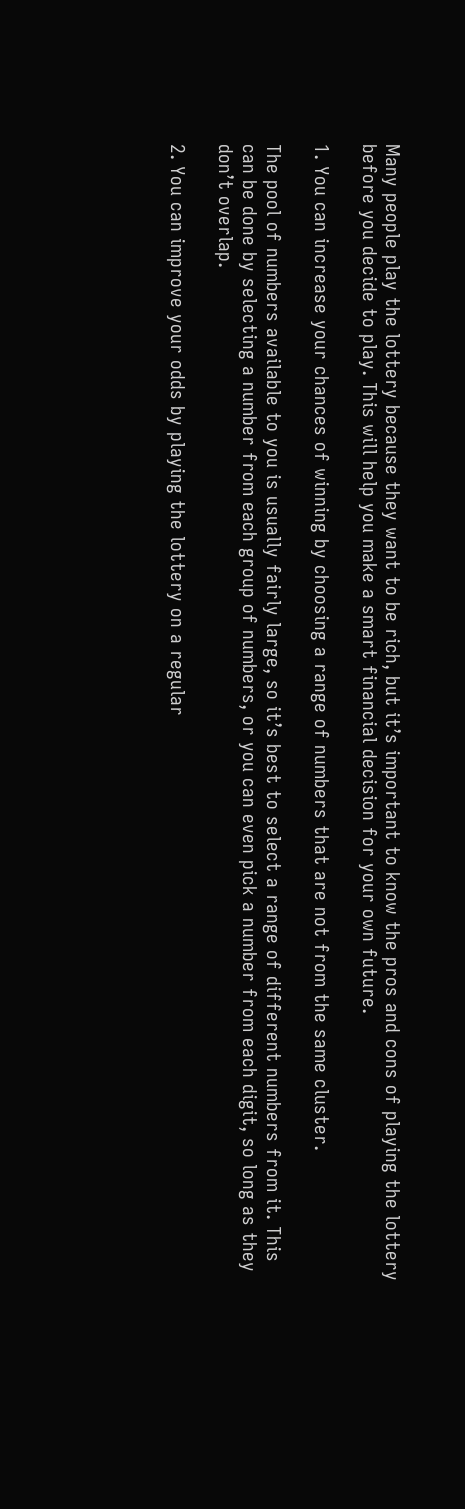Many people play the lottery because they want to be rich, but it’s important to know the pros and cons of playing the lottery before you decide to play. This will help you make a smart financial decision for your own future.

1. You can increase your chances of winning by choosing a range of numbers that are not from the same cluster.

The pool of numbers available to you is usually fairly large, so it’s best to select a range of different numbers from it. This can be done by selecting a number from each group of numbers, or you can even pick a number from each digit, so long as they don’t overlap.

2. You can improve your odds by playing the lottery on a regular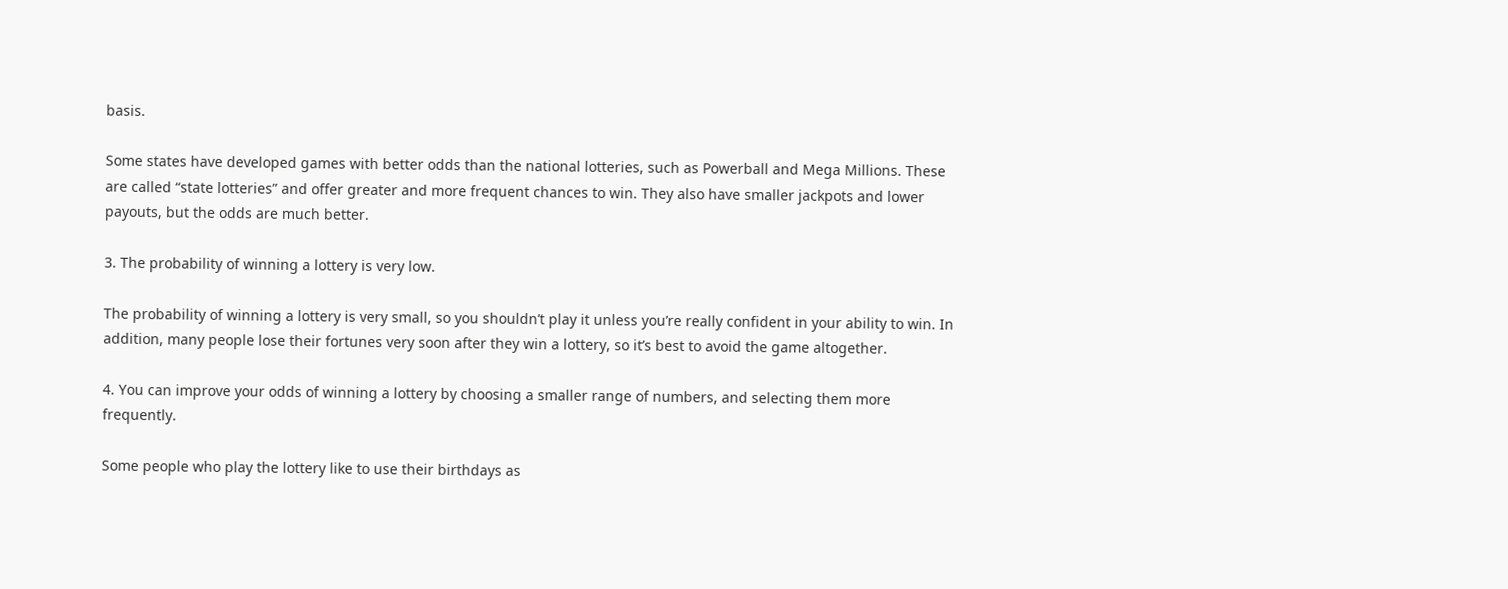basis.

Some states have developed games with better odds than the national lotteries, such as Powerball and Mega Millions. These are called “state lotteries” and offer greater and more frequent chances to win. They also have smaller jackpots and lower payouts, but the odds are much better.

3. The probability of winning a lottery is very low.

The probability of winning a lottery is very small, so you shouldn’t play it unless you’re really confident in your ability to win. In addition, many people lose their fortunes very soon after they win a lottery, so it’s best to avoid the game altogether.

4. You can improve your odds of winning a lottery by choosing a smaller range of numbers, and selecting them more frequently.

Some people who play the lottery like to use their birthdays as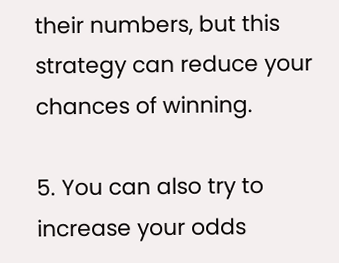their numbers, but this strategy can reduce your chances of winning.

5. You can also try to increase your odds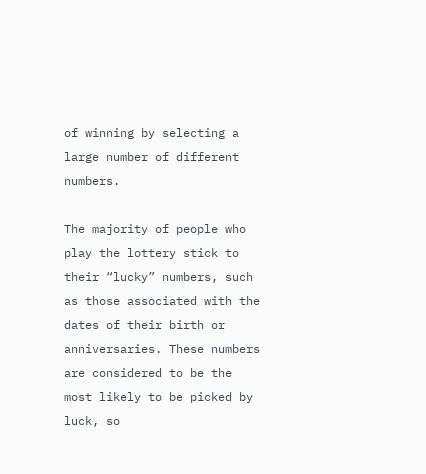of winning by selecting a large number of different numbers.

The majority of people who play the lottery stick to their “lucky” numbers, such as those associated with the dates of their birth or anniversaries. These numbers are considered to be the most likely to be picked by luck, so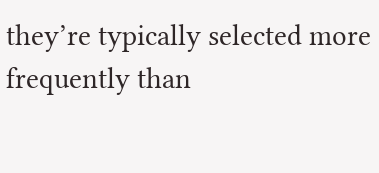they’re typically selected more frequently than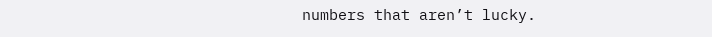numbers that aren’t lucky.